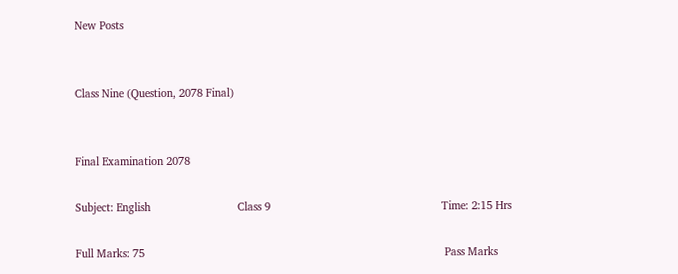New Posts


Class Nine (Question, 2078 Final)


Final Examination 2078

Subject: English                             Class 9                                                         Time: 2:15 Hrs

Full Marks: 75                                                                                                    Pass Marks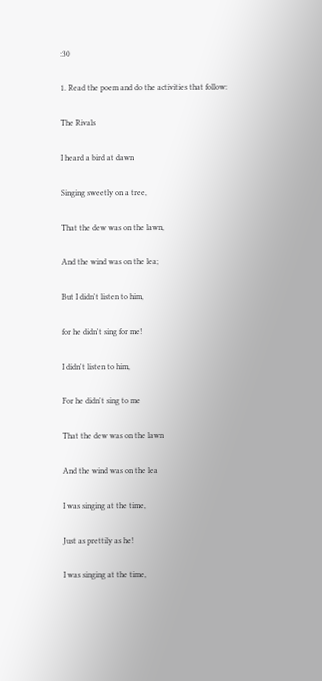:30

1. Read the poem and do the activities that follow:

The Rivals

I heard a bird at dawn

Singing sweetly on a tree,

That the dew was on the lawn,

And the wind was on the lea;

But I didn't listen to him,

for he didn't sing for me!

I didn't listen to him,

For he didn't sing to me

That the dew was on the lawn

And the wind was on the lea

I was singing at the time,

Just as prettily as he!

I was singing at the time,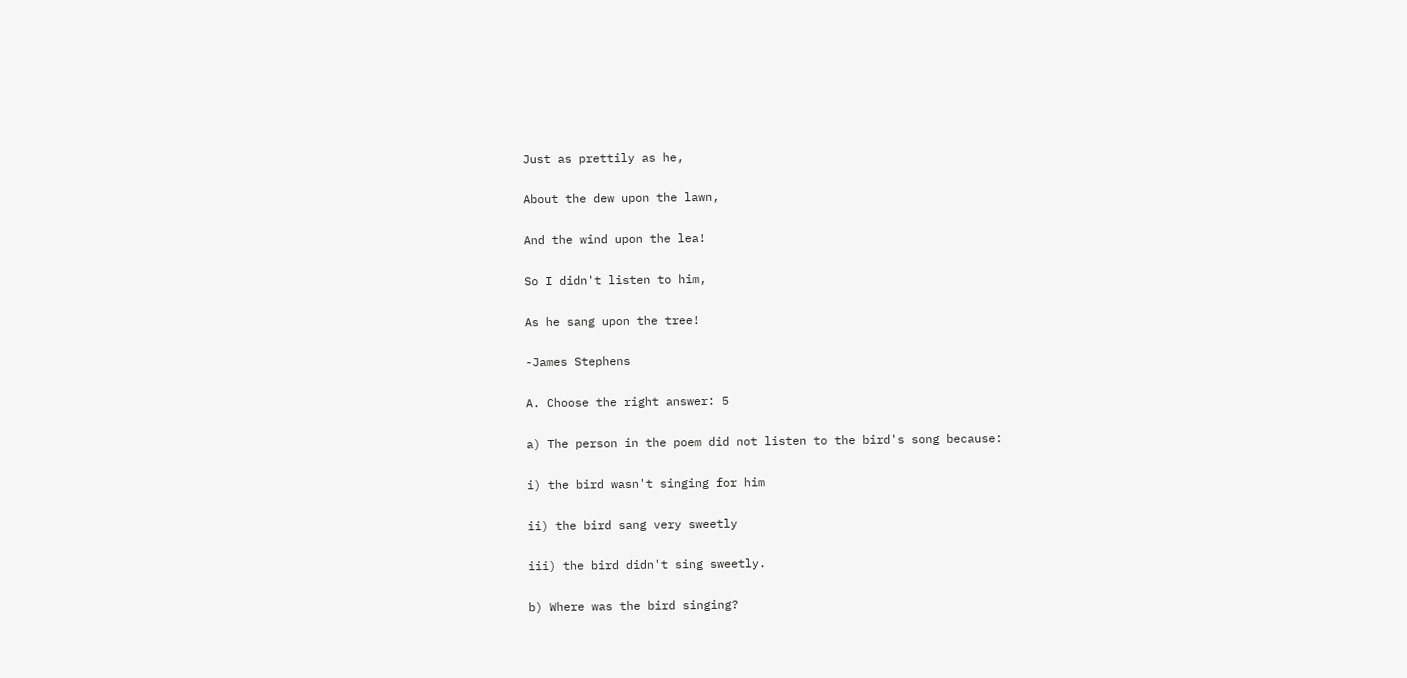Just as prettily as he,

About the dew upon the lawn,

And the wind upon the lea!

So I didn't listen to him,

As he sang upon the tree!

-James Stephens

A. Choose the right answer: 5

a) The person in the poem did not listen to the bird's song because:

i) the bird wasn't singing for him

ii) the bird sang very sweetly

iii) the bird didn't sing sweetly.

b) Where was the bird singing?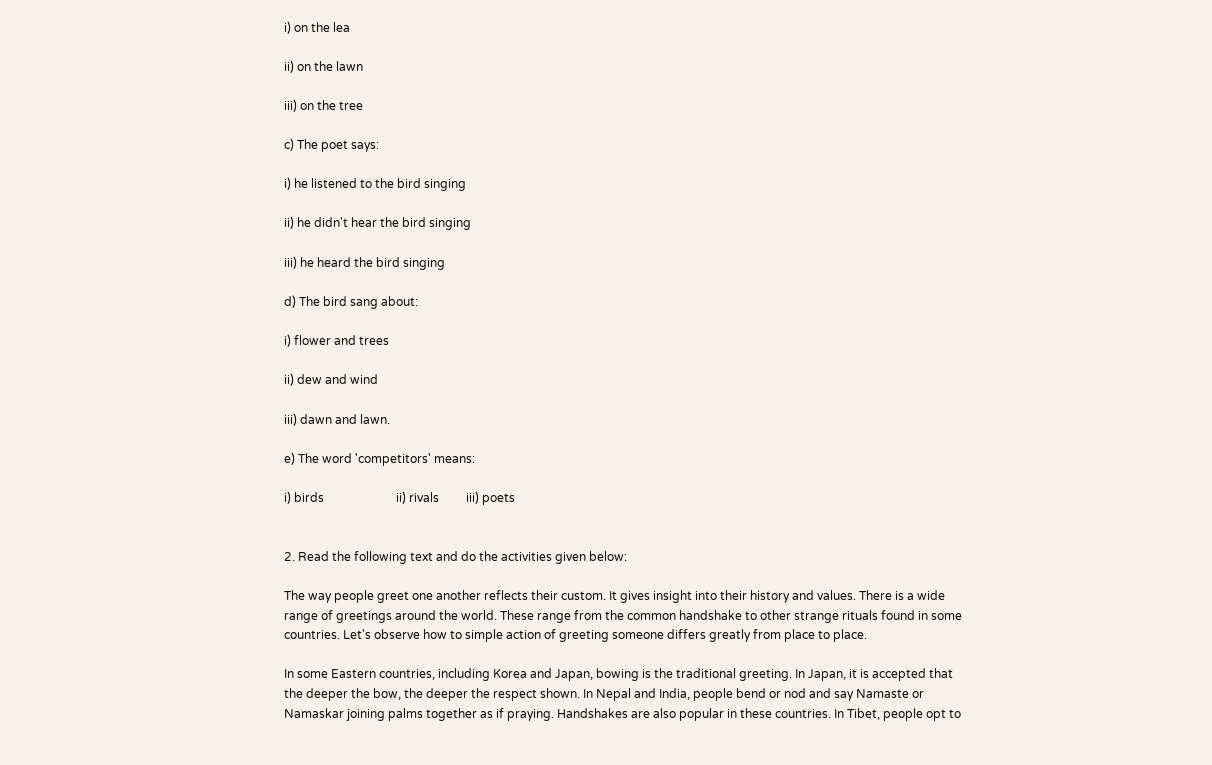i) on the lea

ii) on the lawn

iii) on the tree

c) The poet says:

i) he listened to the bird singing

ii) he didn't hear the bird singing

iii) he heard the bird singing

d) The bird sang about:

i) flower and trees

ii) dew and wind

iii) dawn and lawn.

e) The word 'competitors' means:

i) birds                        ii) rivals         iii) poets


2. Read the following text and do the activities given below:

The way people greet one another reflects their custom. It gives insight into their history and values. There is a wide range of greetings around the world. These range from the common handshake to other strange rituals found in some countries. Let's observe how to simple action of greeting someone differs greatly from place to place.

In some Eastern countries, including Korea and Japan, bowing is the traditional greeting. In Japan, it is accepted that the deeper the bow, the deeper the respect shown. In Nepal and India, people bend or nod and say Namaste or Namaskar joining palms together as if praying. Handshakes are also popular in these countries. In Tibet, people opt to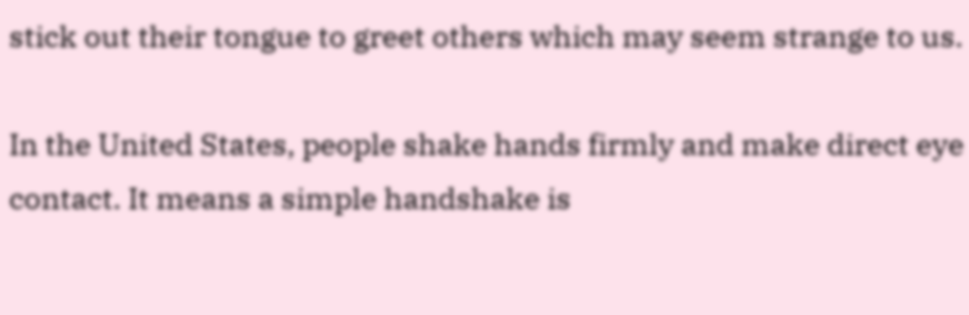stick out their tongue to greet others which may seem strange to us.

In the United States, people shake hands firmly and make direct eye contact. It means a simple handshake is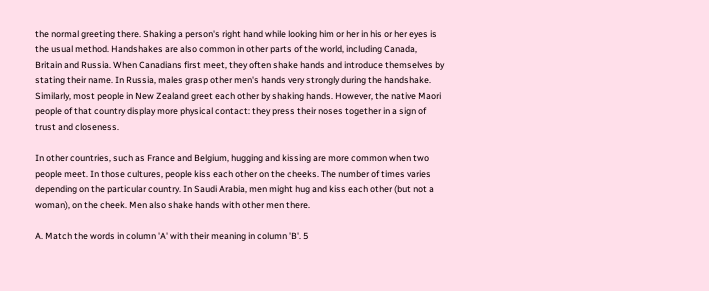the normal greeting there. Shaking a person's right hand while looking him or her in his or her eyes is the usual method. Handshakes are also common in other parts of the world, including Canada, Britain and Russia. When Canadians first meet, they often shake hands and introduce themselves by stating their name. In Russia, males grasp other men's hands very strongly during the handshake. Similarly, most people in New Zealand greet each other by shaking hands. However, the native Maori people of that country display more physical contact: they press their noses together in a sign of trust and closeness.

In other countries, such as France and Belgium, hugging and kissing are more common when two people meet. In those cultures, people kiss each other on the cheeks. The number of times varies depending on the particular country. In Saudi Arabia, men might hug and kiss each other (but not a woman), on the cheek. Men also shake hands with other men there.

A. Match the words in column 'A' with their meaning in column 'B'. 5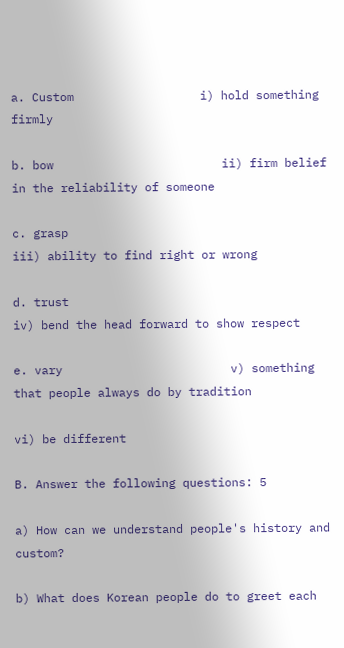a. Custom                  i) hold something firmly

b. bow                        ii) firm belief in the reliability of someone

c. grasp                                   iii) ability to find right or wrong

d. trust                                    iv) bend the head forward to show respect

e. vary                        v) something that people always do by tradition

vi) be different

B. Answer the following questions: 5

a) How can we understand people's history and custom?

b) What does Korean people do to greet each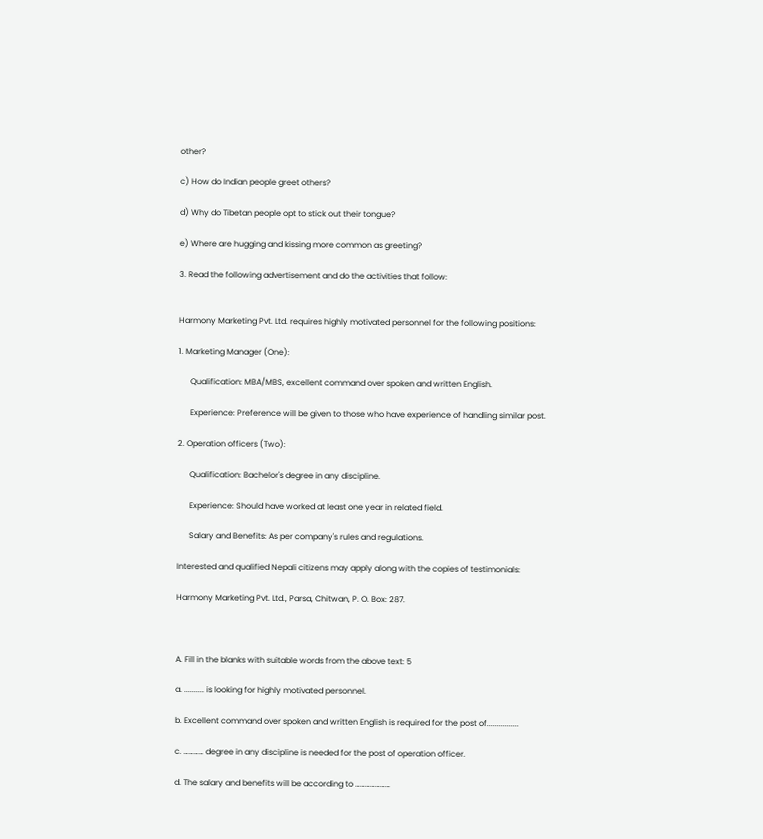other?

c) How do Indian people greet others?

d) Why do Tibetan people opt to stick out their tongue?

e) Where are hugging and kissing more common as greeting?

3. Read the following advertisement and do the activities that follow:


Harmony Marketing Pvt. Ltd. requires highly motivated personnel for the following positions:

1. Marketing Manager (One):

      Qualification: MBA/MBS, excellent command over spoken and written English.

      Experience: Preference will be given to those who have experience of handling similar post.

2. Operation officers (Two):

      Qualification: Bachelor's degree in any discipline.

      Experience: Should have worked at least one year in related field.

      Salary and Benefits: As per company's rules and regulations.

Interested and qualified Nepali citizens may apply along with the copies of testimonials:

Harmony Marketing Pvt. Ltd., Parsa, Chitwan, P. O. Box: 287.



A. Fill in the blanks with suitable words from the above text: 5

a. .......... is looking for highly motivated personnel.

b. Excellent command over spoken and written English is required for the post of................

c. ………… degree in any discipline is needed for the post of operation officer.

d. The salary and benefits will be according to …………………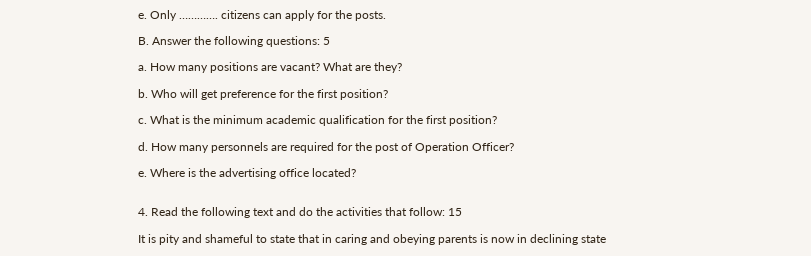e. Only …………. citizens can apply for the posts.

B. Answer the following questions: 5

a. How many positions are vacant? What are they?

b. Who will get preference for the first position?

c. What is the minimum academic qualification for the first position?

d. How many personnels are required for the post of Operation Officer?

e. Where is the advertising office located?


4. Read the following text and do the activities that follow: 15

It is pity and shameful to state that in caring and obeying parents is now in declining state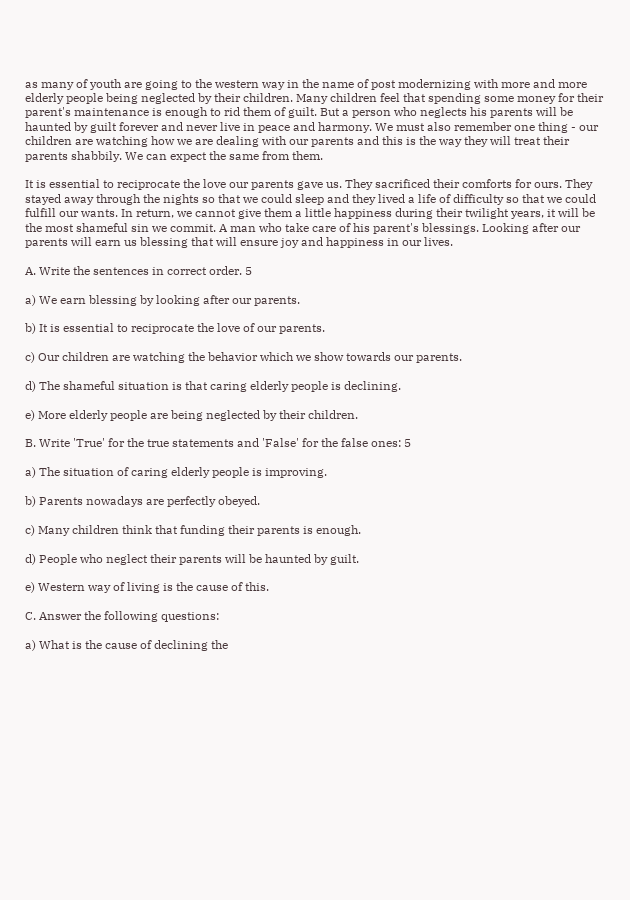as many of youth are going to the western way in the name of post modernizing with more and more elderly people being neglected by their children. Many children feel that spending some money for their parent's maintenance is enough to rid them of guilt. But a person who neglects his parents will be haunted by guilt forever and never live in peace and harmony. We must also remember one thing - our children are watching how we are dealing with our parents and this is the way they will treat their parents shabbily. We can expect the same from them.

It is essential to reciprocate the love our parents gave us. They sacrificed their comforts for ours. They stayed away through the nights so that we could sleep and they lived a life of difficulty so that we could fulfill our wants. In return, we cannot give them a little happiness during their twilight years, it will be the most shameful sin we commit. A man who take care of his parent's blessings. Looking after our parents will earn us blessing that will ensure joy and happiness in our lives.

A. Write the sentences in correct order. 5

a) We earn blessing by looking after our parents.

b) It is essential to reciprocate the love of our parents.

c) Our children are watching the behavior which we show towards our parents.

d) The shameful situation is that caring elderly people is declining.

e) More elderly people are being neglected by their children.

B. Write 'True' for the true statements and 'False' for the false ones: 5

a) The situation of caring elderly people is improving.

b) Parents nowadays are perfectly obeyed.

c) Many children think that funding their parents is enough.

d) People who neglect their parents will be haunted by guilt.

e) Western way of living is the cause of this.

C. Answer the following questions:

a) What is the cause of declining the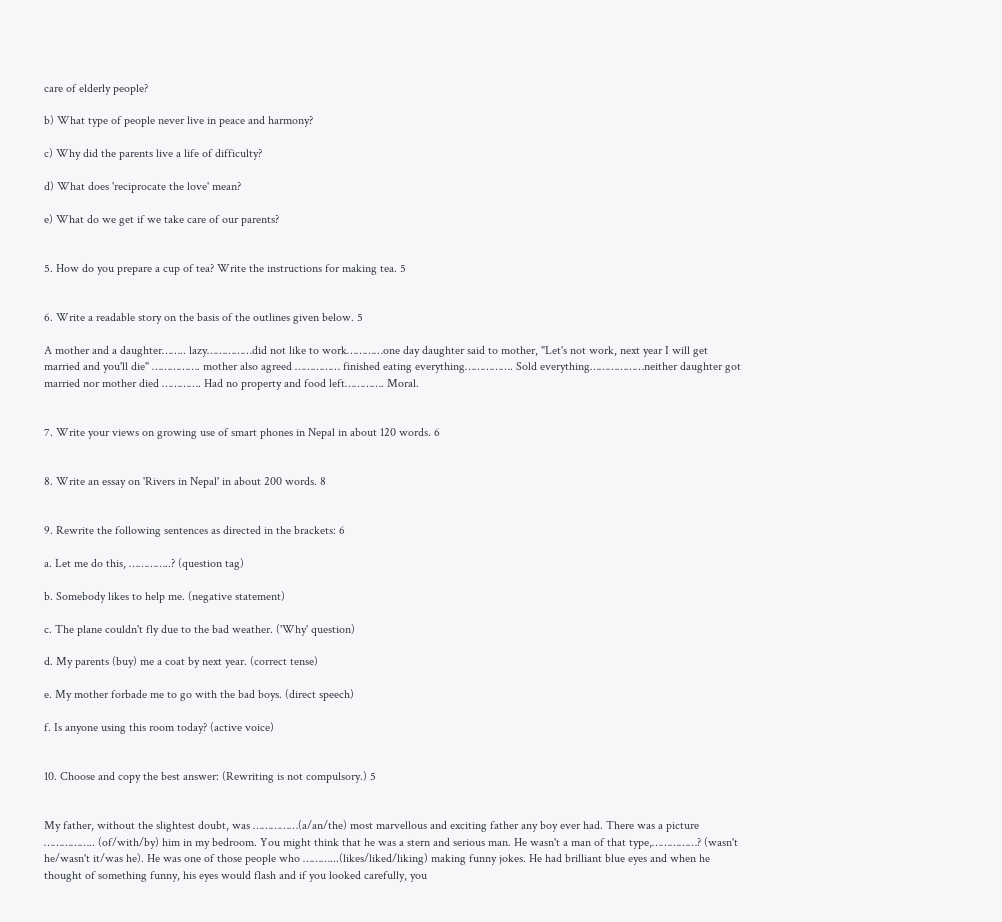care of elderly people?

b) What type of people never live in peace and harmony?

c) Why did the parents live a life of difficulty?

d) What does 'reciprocate the love' mean?

e) What do we get if we take care of our parents?


5. How do you prepare a cup of tea? Write the instructions for making tea. 5


6. Write a readable story on the basis of the outlines given below. 5

A mother and a daughter…….. lazy……………did not like to work…………one day daughter said to mother, "Let's not work, next year I will get married and you'll die" ……………. mother also agreed …………… finished eating everything……………. Sold everything………………neither daughter got married nor mother died …………. Had no property and food left…………. Moral.


7. Write your views on growing use of smart phones in Nepal in about 120 words. 6


8. Write an essay on 'Rivers in Nepal' in about 200 words. 8


9. Rewrite the following sentences as directed in the brackets: 6

a. Let me do this, …………..? (question tag)

b. Somebody likes to help me. (negative statement)

c. The plane couldn't fly due to the bad weather. ('Why' question)

d. My parents (buy) me a coat by next year. (correct tense)

e. My mother forbade me to go with the bad boys. (direct speech)

f. Is anyone using this room today? (active voice)


10. Choose and copy the best answer: (Rewriting is not compulsory.) 5


My father, without the slightest doubt, was ……………(a/an/the) most marvellous and exciting father any boy ever had. There was a picture …………….. (of/with/by) him in my bedroom. You might think that he was a stern and serious man. He wasn't a man of that type,……………? (wasn't he/wasn't it/was he). He was one of those people who ………...(likes/liked/liking) making funny jokes. He had brilliant blue eyes and when he thought of something funny, his eyes would flash and if you looked carefully, you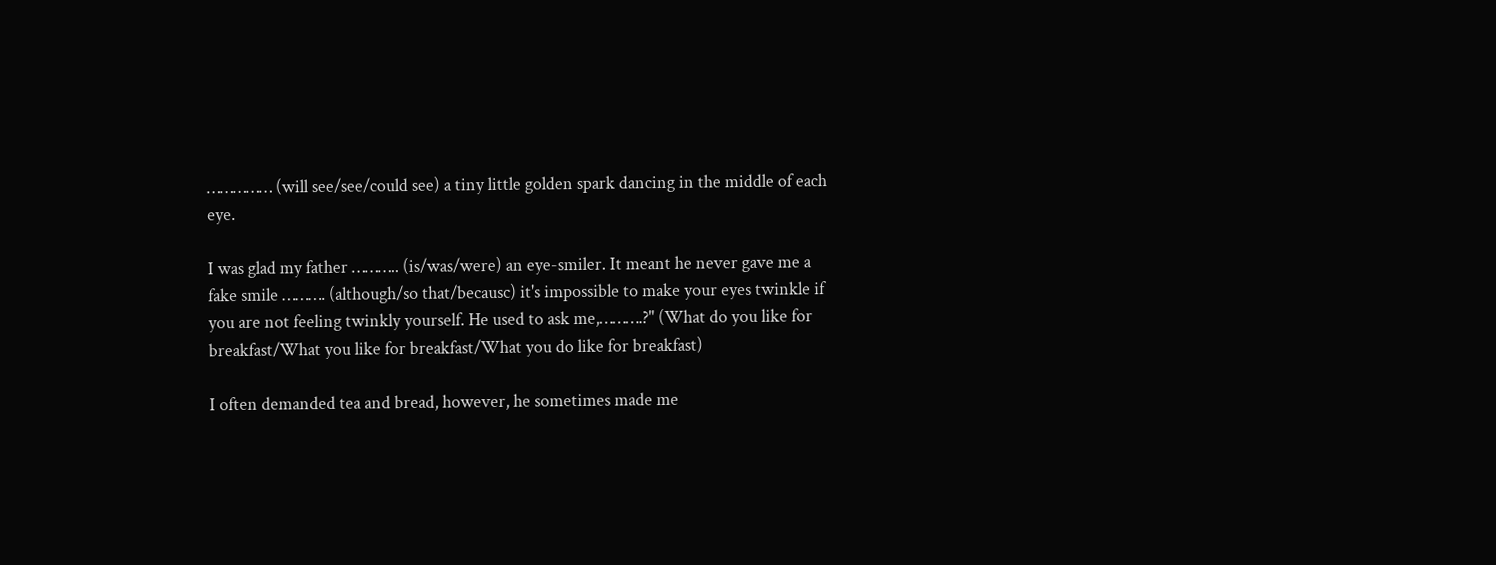…………… (will see/see/could see) a tiny little golden spark dancing in the middle of each eye.

I was glad my father ……….. (is/was/were) an eye-smiler. It meant he never gave me a fake smile ………. (although/so that/becausc) it's impossible to make your eyes twinkle if you are not feeling twinkly yourself. He used to ask me,……….?" (What do you like for breakfast/What you like for breakfast/What you do like for breakfast)

I often demanded tea and bread, however, he sometimes made me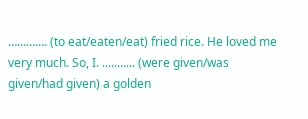…………. (to eat/eaten/eat) fried rice. He loved me very much. So, I. ........... (were given/was given/had given) a golden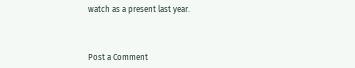watch as a present last year.



Post a Comment